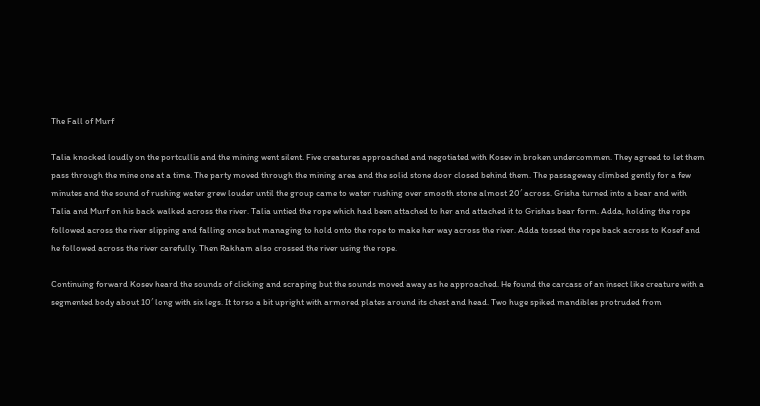The Fall of Murf

Talia knocked loudly on the portcullis and the mining went silent. Five creatures approached and negotiated with Kosev in broken undercommen. They agreed to let them pass through the mine one at a time. The party moved through the mining area and the solid stone door closed behind them. The passageway climbed gently for a few minutes and the sound of rushing water grew louder until the group came to water rushing over smooth stone almost 20′ across. Grisha turned into a bear and with Talia and Murf on his back walked across the river. Talia untied the rope which had been attached to her and attached it to Grishas bear form. Adda, holding the rope followed across the river slipping and falling once but managing to hold onto the rope to make her way across the river. Adda tossed the rope back across to Kosef and he followed across the river carefully. Then Rakham also crossed the river using the rope.

Continuing forward Kosev heard the sounds of clicking and scraping but the sounds moved away as he approached. He found the carcass of an insect like creature with a segmented body about 10′ long with six legs. It torso a bit upright with armored plates around its chest and head. Two huge spiked mandibles protruded from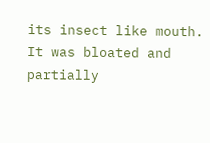its insect like mouth.  It was bloated and partially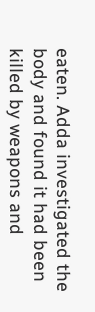eaten. Adda investigated the body and found it had been killed by weapons and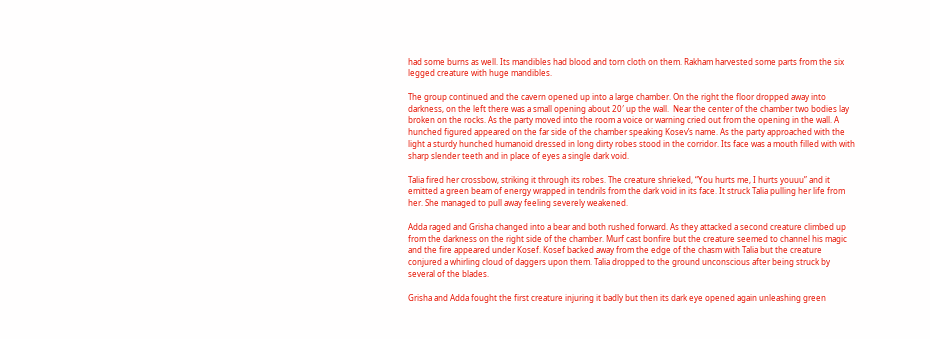had some burns as well. Its mandibles had blood and torn cloth on them. Rakham harvested some parts from the six legged creature with huge mandibles.

The group continued and the cavern opened up into a large chamber. On the right the floor dropped away into darkness, on the left there was a small opening about 20′ up the wall.  Near the center of the chamber two bodies lay broken on the rocks. As the party moved into the room a voice or warning cried out from the opening in the wall. A hunched figured appeared on the far side of the chamber speaking Kosev’s name. As the party approached with the light a sturdy hunched humanoid dressed in long dirty robes stood in the corridor. Its face was a mouth filled with with sharp slender teeth and in place of eyes a single dark void.

Talia fired her crossbow, striking it through its robes. The creature shrieked, “You hurts me, I hurts youuu” and it emitted a green beam of energy wrapped in tendrils from the dark void in its face. It struck Talia pulling her life from her. She managed to pull away feeling severely weakened.

Adda raged and Grisha changed into a bear and both rushed forward. As they attacked a second creature climbed up from the darkness on the right side of the chamber. Murf cast bonfire but the creature seemed to channel his magic and the fire appeared under Kosef. Kosef backed away from the edge of the chasm with Talia but the creature conjured a whirling cloud of daggers upon them. Talia dropped to the ground unconscious after being struck by several of the blades.

Grisha and Adda fought the first creature injuring it badly but then its dark eye opened again unleashing green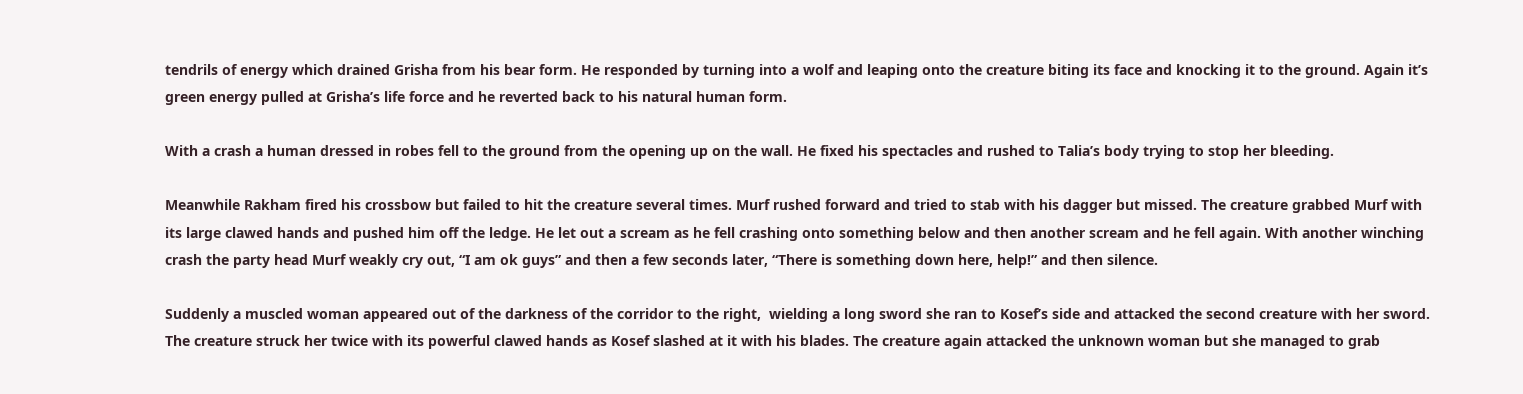tendrils of energy which drained Grisha from his bear form. He responded by turning into a wolf and leaping onto the creature biting its face and knocking it to the ground. Again it’s green energy pulled at Grisha’s life force and he reverted back to his natural human form.

With a crash a human dressed in robes fell to the ground from the opening up on the wall. He fixed his spectacles and rushed to Talia’s body trying to stop her bleeding.

Meanwhile Rakham fired his crossbow but failed to hit the creature several times. Murf rushed forward and tried to stab with his dagger but missed. The creature grabbed Murf with its large clawed hands and pushed him off the ledge. He let out a scream as he fell crashing onto something below and then another scream and he fell again. With another winching crash the party head Murf weakly cry out, “I am ok guys” and then a few seconds later, “There is something down here, help!” and then silence.

Suddenly a muscled woman appeared out of the darkness of the corridor to the right,  wielding a long sword she ran to Kosef’s side and attacked the second creature with her sword. The creature struck her twice with its powerful clawed hands as Kosef slashed at it with his blades. The creature again attacked the unknown woman but she managed to grab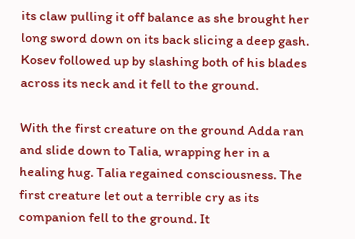its claw pulling it off balance as she brought her long sword down on its back slicing a deep gash. Kosev followed up by slashing both of his blades across its neck and it fell to the ground.

With the first creature on the ground Adda ran and slide down to Talia, wrapping her in a healing hug. Talia regained consciousness. The first creature let out a terrible cry as its companion fell to the ground. It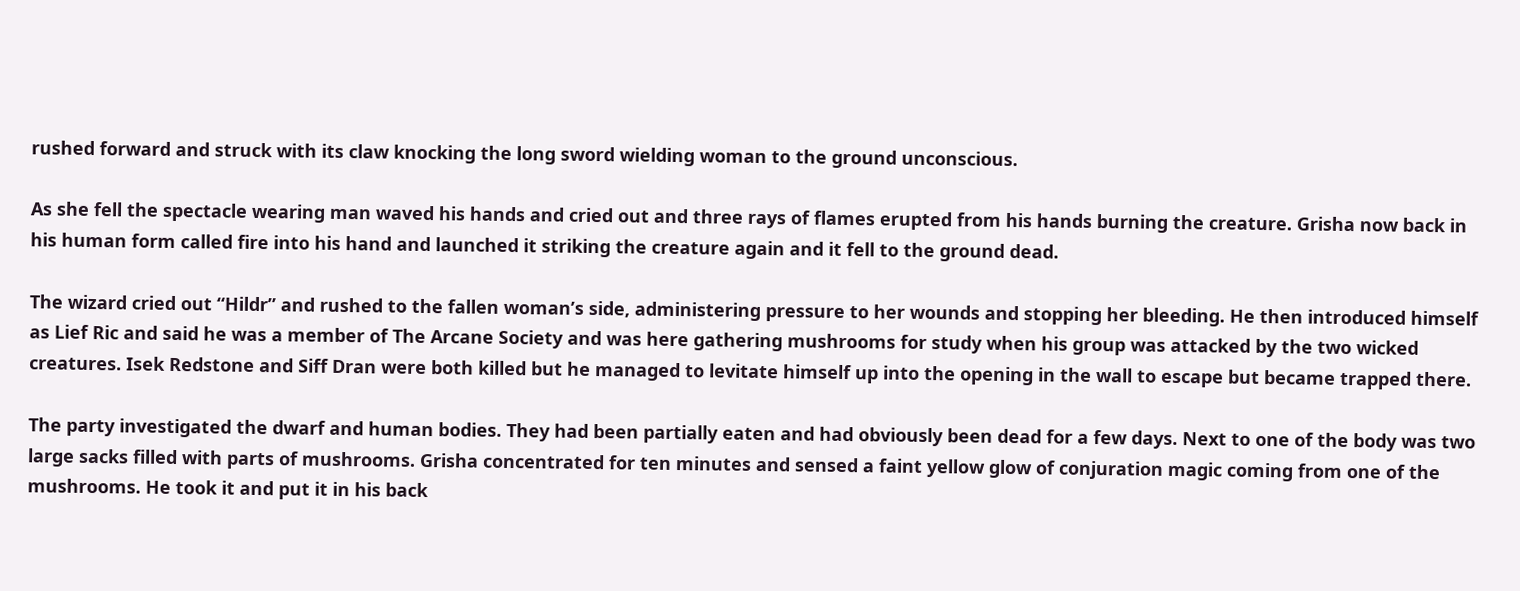rushed forward and struck with its claw knocking the long sword wielding woman to the ground unconscious.

As she fell the spectacle wearing man waved his hands and cried out and three rays of flames erupted from his hands burning the creature. Grisha now back in his human form called fire into his hand and launched it striking the creature again and it fell to the ground dead.

The wizard cried out “Hildr” and rushed to the fallen woman’s side, administering pressure to her wounds and stopping her bleeding. He then introduced himself as Lief Ric and said he was a member of The Arcane Society and was here gathering mushrooms for study when his group was attacked by the two wicked creatures. Isek Redstone and Siff Dran were both killed but he managed to levitate himself up into the opening in the wall to escape but became trapped there.

The party investigated the dwarf and human bodies. They had been partially eaten and had obviously been dead for a few days. Next to one of the body was two large sacks filled with parts of mushrooms. Grisha concentrated for ten minutes and sensed a faint yellow glow of conjuration magic coming from one of the mushrooms. He took it and put it in his back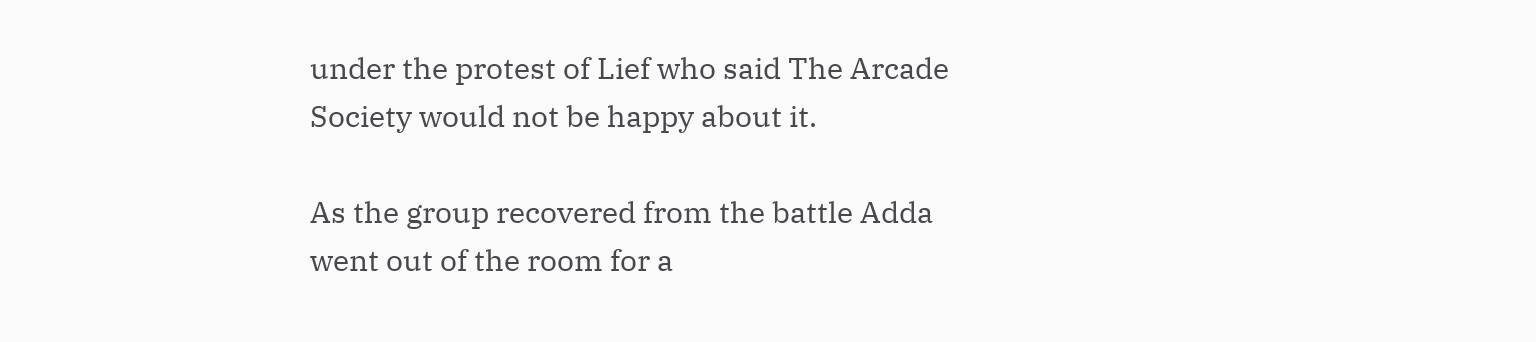under the protest of Lief who said The Arcade Society would not be happy about it.

As the group recovered from the battle Adda went out of the room for a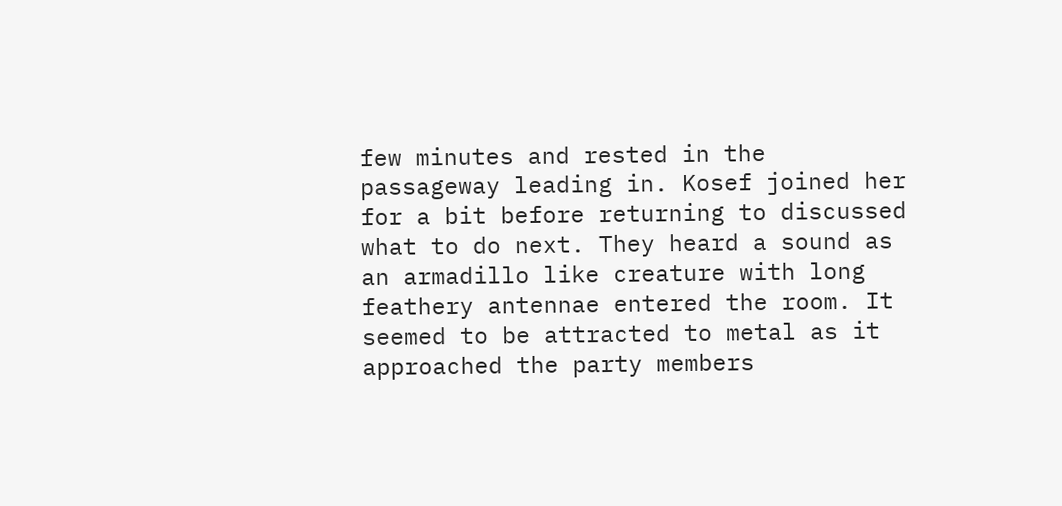few minutes and rested in the passageway leading in. Kosef joined her for a bit before returning to discussed what to do next. They heard a sound as an armadillo like creature with long feathery antennae entered the room. It seemed to be attracted to metal as it approached the party members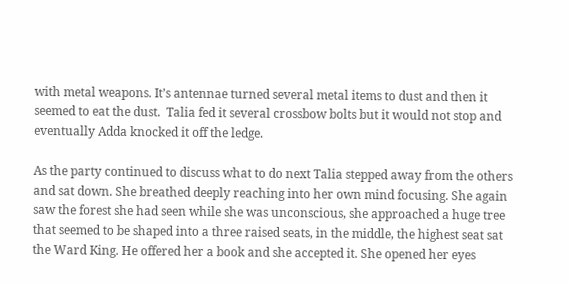with metal weapons. It’s antennae turned several metal items to dust and then it seemed to eat the dust.  Talia fed it several crossbow bolts but it would not stop and eventually Adda knocked it off the ledge.

As the party continued to discuss what to do next Talia stepped away from the others and sat down. She breathed deeply reaching into her own mind focusing. She again saw the forest she had seen while she was unconscious, she approached a huge tree that seemed to be shaped into a three raised seats, in the middle, the highest seat sat the Ward King. He offered her a book and she accepted it. She opened her eyes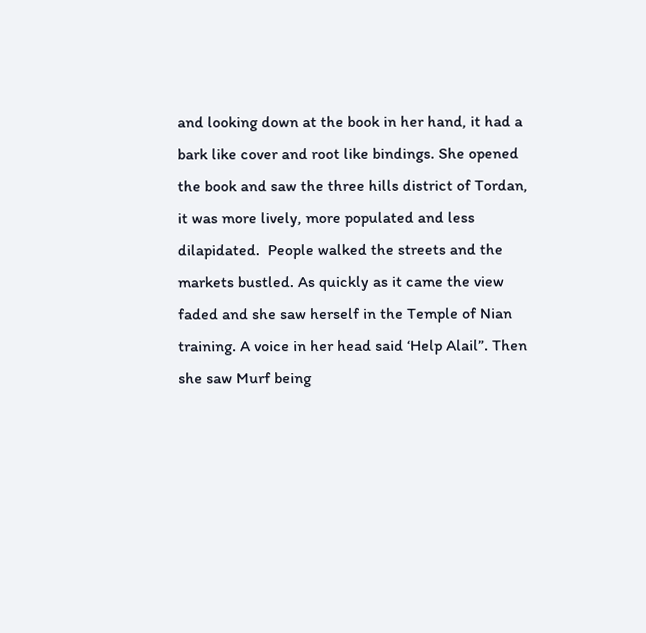and looking down at the book in her hand, it had a bark like cover and root like bindings. She opened the book and saw the three hills district of Tordan, it was more lively, more populated and less dilapidated.  People walked the streets and the markets bustled. As quickly as it came the view faded and she saw herself in the Temple of Nian training. A voice in her head said ‘Help Alail”. Then she saw Murf being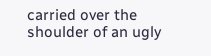carried over the shoulder of an ugly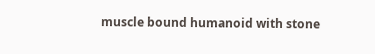muscle bound humanoid with stone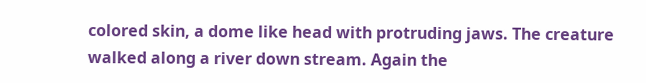colored skin, a dome like head with protruding jaws. The creature walked along a river down stream. Again the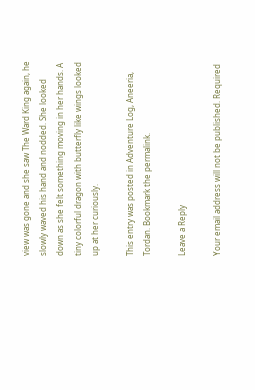view was gone and she saw The Ward King again, he slowly waved his hand and nodded. She looked down as she felt something moving in her hands. A tiny colorful dragon with butterfly like wings looked up at her curiously.

This entry was posted in Adventure Log, Aneeria, Tordan. Bookmark the permalink.

Leave a Reply

Your email address will not be published. Required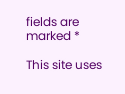fields are marked *

This site uses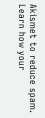Akismet to reduce spam. Learn how your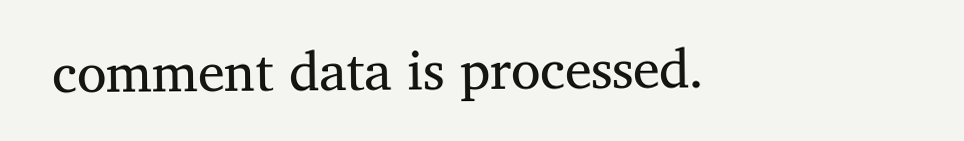comment data is processed.